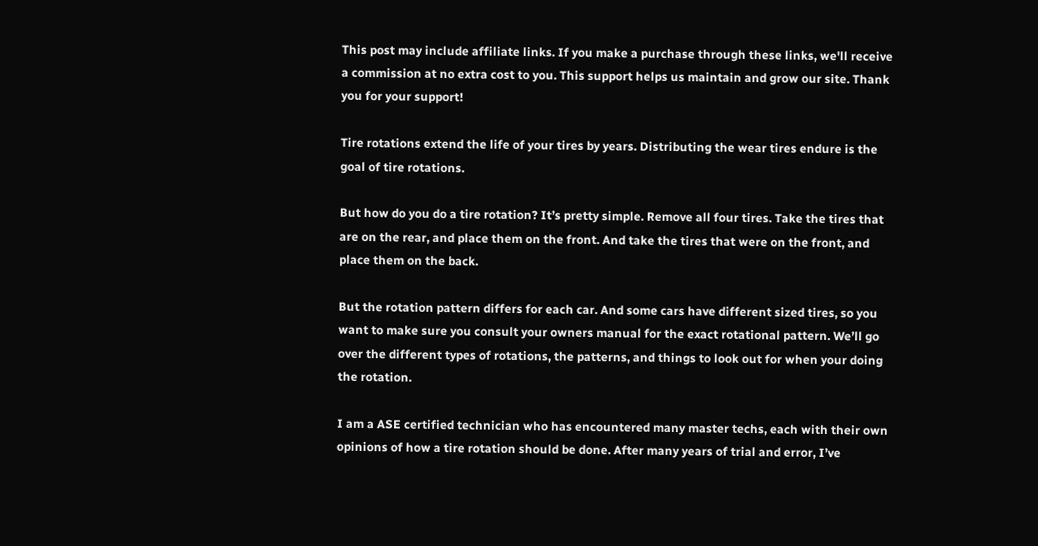This post may include affiliate links. If you make a purchase through these links, we'll receive a commission at no extra cost to you. This support helps us maintain and grow our site. Thank you for your support!

Tire rotations extend the life of your tires by years. Distributing the wear tires endure is the goal of tire rotations.

But how do you do a tire rotation? It’s pretty simple. Remove all four tires. Take the tires that are on the rear, and place them on the front. And take the tires that were on the front, and place them on the back.

But the rotation pattern differs for each car. And some cars have different sized tires, so you want to make sure you consult your owners manual for the exact rotational pattern. We’ll go over the different types of rotations, the patterns, and things to look out for when your doing the rotation.

I am a ASE certified technician who has encountered many master techs, each with their own opinions of how a tire rotation should be done. After many years of trial and error, I’ve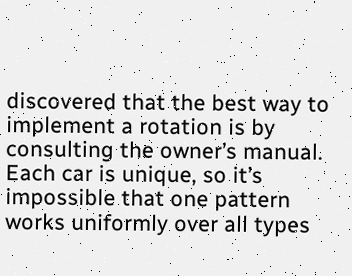discovered that the best way to implement a rotation is by consulting the owner’s manual. Each car is unique, so it’s impossible that one pattern works uniformly over all types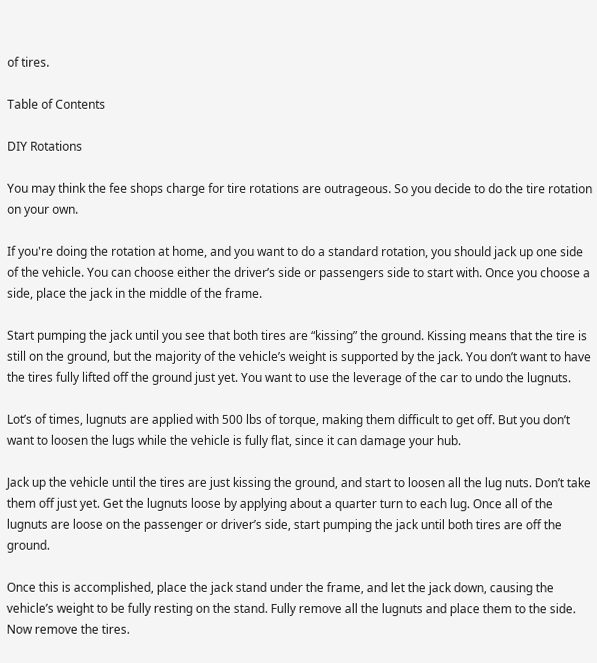of tires.

Table of Contents

DIY Rotations

You may think the fee shops charge for tire rotations are outrageous. So you decide to do the tire rotation on your own.

If you're doing the rotation at home, and you want to do a standard rotation, you should jack up one side of the vehicle. You can choose either the driver’s side or passengers side to start with. Once you choose a side, place the jack in the middle of the frame.

Start pumping the jack until you see that both tires are “kissing” the ground. Kissing means that the tire is still on the ground, but the majority of the vehicle’s weight is supported by the jack. You don’t want to have the tires fully lifted off the ground just yet. You want to use the leverage of the car to undo the lugnuts.

Lot’s of times, lugnuts are applied with 500 lbs of torque, making them difficult to get off. But you don’t want to loosen the lugs while the vehicle is fully flat, since it can damage your hub.

Jack up the vehicle until the tires are just kissing the ground, and start to loosen all the lug nuts. Don’t take them off just yet. Get the lugnuts loose by applying about a quarter turn to each lug. Once all of the lugnuts are loose on the passenger or driver’s side, start pumping the jack until both tires are off the ground.

Once this is accomplished, place the jack stand under the frame, and let the jack down, causing the vehicle’s weight to be fully resting on the stand. Fully remove all the lugnuts and place them to the side. Now remove the tires.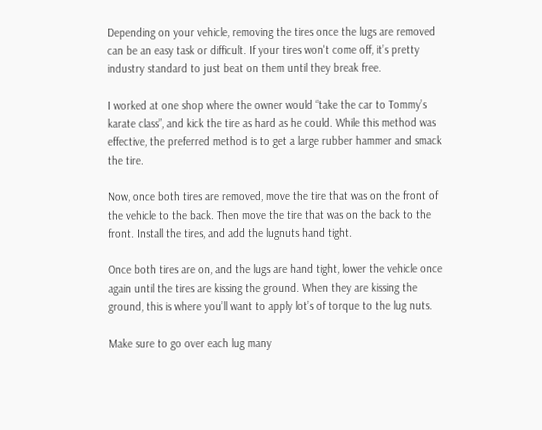Depending on your vehicle, removing the tires once the lugs are removed can be an easy task or difficult. If your tires won't come off, it’s pretty industry standard to just beat on them until they break free.

I worked at one shop where the owner would “take the car to Tommy’s karate class”, and kick the tire as hard as he could. While this method was effective, the preferred method is to get a large rubber hammer and smack the tire.

Now, once both tires are removed, move the tire that was on the front of the vehicle to the back. Then move the tire that was on the back to the front. Install the tires, and add the lugnuts hand tight.

Once both tires are on, and the lugs are hand tight, lower the vehicle once again until the tires are kissing the ground. When they are kissing the ground, this is where you’ll want to apply lot’s of torque to the lug nuts.

Make sure to go over each lug many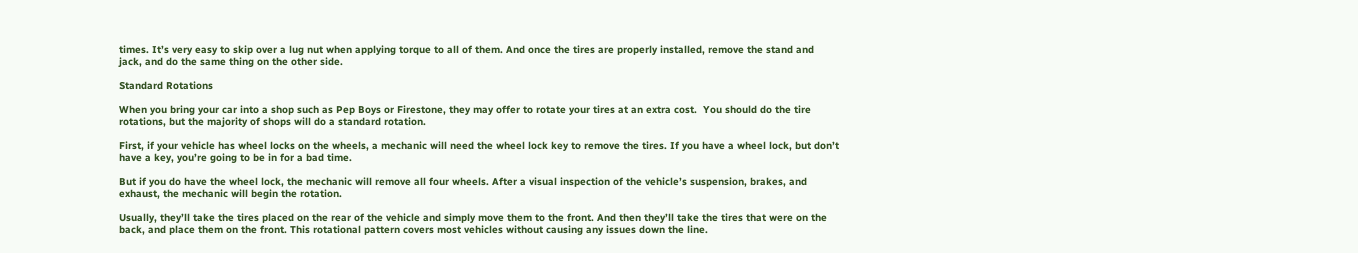times. It’s very easy to skip over a lug nut when applying torque to all of them. And once the tires are properly installed, remove the stand and jack, and do the same thing on the other side.

Standard Rotations

When you bring your car into a shop such as Pep Boys or Firestone, they may offer to rotate your tires at an extra cost.  You should do the tire rotations, but the majority of shops will do a standard rotation.

First, if your vehicle has wheel locks on the wheels, a mechanic will need the wheel lock key to remove the tires. If you have a wheel lock, but don’t have a key, you’re going to be in for a bad time.

But if you do have the wheel lock, the mechanic will remove all four wheels. After a visual inspection of the vehicle’s suspension, brakes, and exhaust, the mechanic will begin the rotation.

Usually, they’ll take the tires placed on the rear of the vehicle and simply move them to the front. And then they’ll take the tires that were on the back, and place them on the front. This rotational pattern covers most vehicles without causing any issues down the line.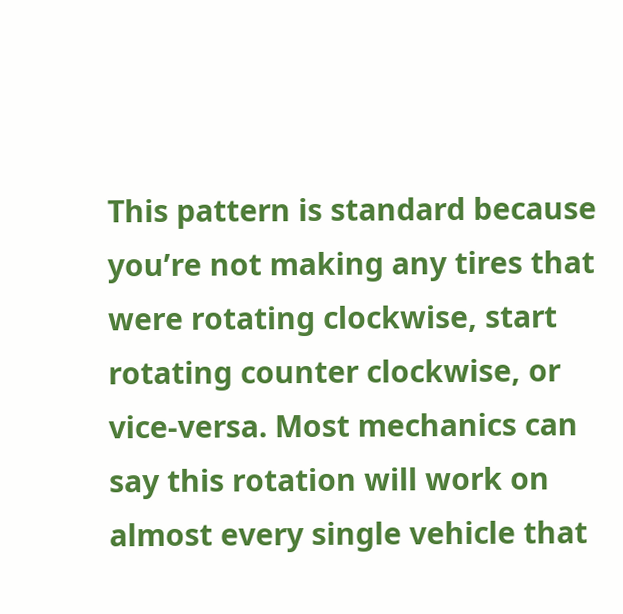This pattern is standard because you’re not making any tires that were rotating clockwise, start rotating counter clockwise, or vice-versa. Most mechanics can say this rotation will work on almost every single vehicle that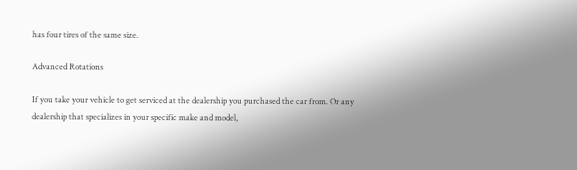has four tires of the same size.

Advanced Rotations

If you take your vehicle to get serviced at the dealership you purchased the car from. Or any dealership that specializes in your specific make and model,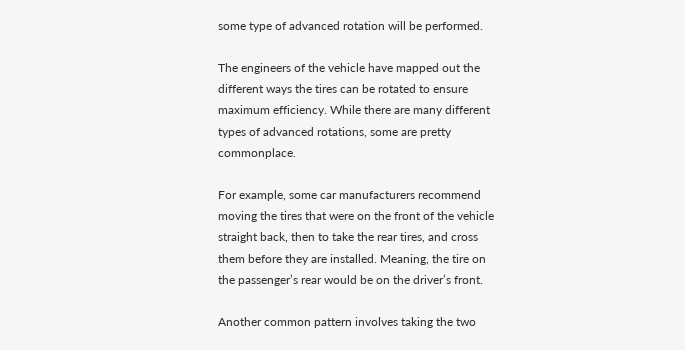some type of advanced rotation will be performed.

The engineers of the vehicle have mapped out the different ways the tires can be rotated to ensure maximum efficiency. While there are many different types of advanced rotations, some are pretty commonplace.

For example, some car manufacturers recommend moving the tires that were on the front of the vehicle straight back, then to take the rear tires, and cross them before they are installed. Meaning, the tire on the passenger’s rear would be on the driver’s front.

Another common pattern involves taking the two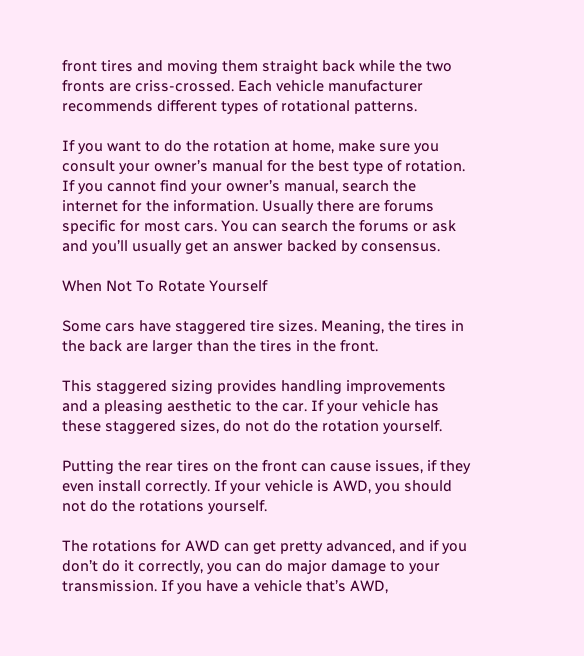front tires and moving them straight back while the two fronts are criss-crossed. Each vehicle manufacturer recommends different types of rotational patterns.

If you want to do the rotation at home, make sure you consult your owner’s manual for the best type of rotation. If you cannot find your owner’s manual, search the internet for the information. Usually there are forums specific for most cars. You can search the forums or ask and you’ll usually get an answer backed by consensus.

When Not To Rotate Yourself

Some cars have staggered tire sizes. Meaning, the tires in the back are larger than the tires in the front.

This staggered sizing provides handling improvements and a pleasing aesthetic to the car. If your vehicle has these staggered sizes, do not do the rotation yourself.

Putting the rear tires on the front can cause issues, if they even install correctly. If your vehicle is AWD, you should not do the rotations yourself.

The rotations for AWD can get pretty advanced, and if you don’t do it correctly, you can do major damage to your transmission. If you have a vehicle that’s AWD,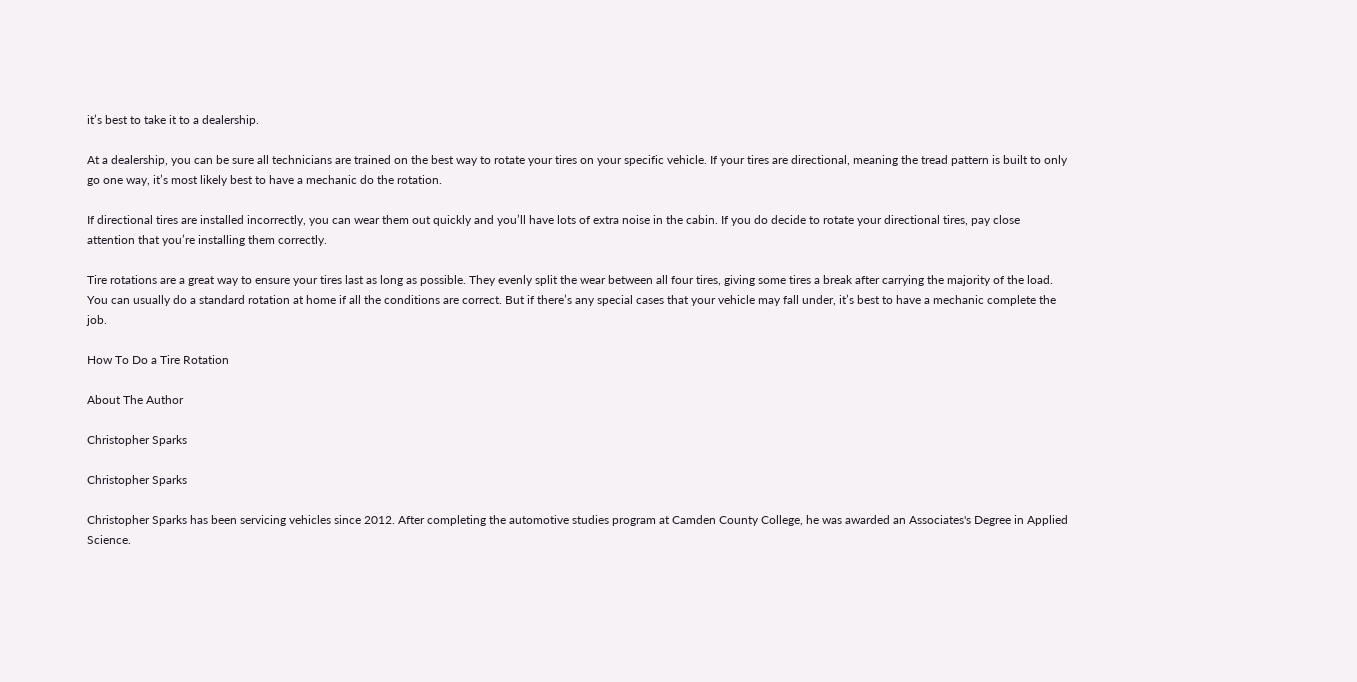it’s best to take it to a dealership.

At a dealership, you can be sure all technicians are trained on the best way to rotate your tires on your specific vehicle. If your tires are directional, meaning the tread pattern is built to only go one way, it’s most likely best to have a mechanic do the rotation.

If directional tires are installed incorrectly, you can wear them out quickly and you’ll have lots of extra noise in the cabin. If you do decide to rotate your directional tires, pay close attention that you’re installing them correctly.

Tire rotations are a great way to ensure your tires last as long as possible. They evenly split the wear between all four tires, giving some tires a break after carrying the majority of the load. You can usually do a standard rotation at home if all the conditions are correct. But if there’s any special cases that your vehicle may fall under, it’s best to have a mechanic complete the job.

How To Do a Tire Rotation

About The Author

Christopher Sparks

Christopher Sparks

Christopher Sparks has been servicing vehicles since 2012. After completing the automotive studies program at Camden County College, he was awarded an Associates's Degree in Applied Science.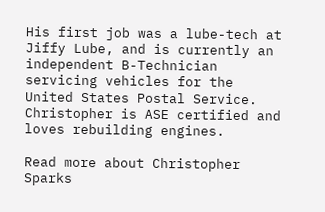His first job was a lube-tech at Jiffy Lube, and is currently an independent B-Technician servicing vehicles for the United States Postal Service. Christopher is ASE certified and loves rebuilding engines.

Read more about Christopher Sparks